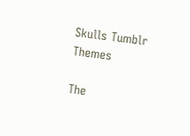Skulls Tumblr Themes

The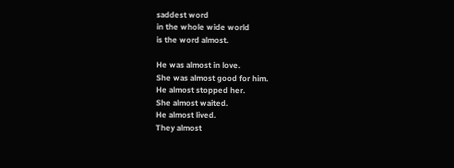saddest word
in the whole wide world
is the word almost.

He was almost in love.
She was almost good for him.
He almost stopped her.
She almost waited.
He almost lived.
They almost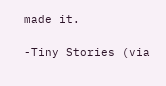made it.

-Tiny Stories (via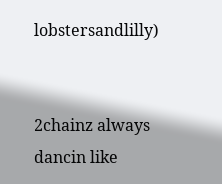lobstersandlilly)


2chainz always dancin like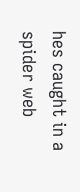hes caught in a spider web